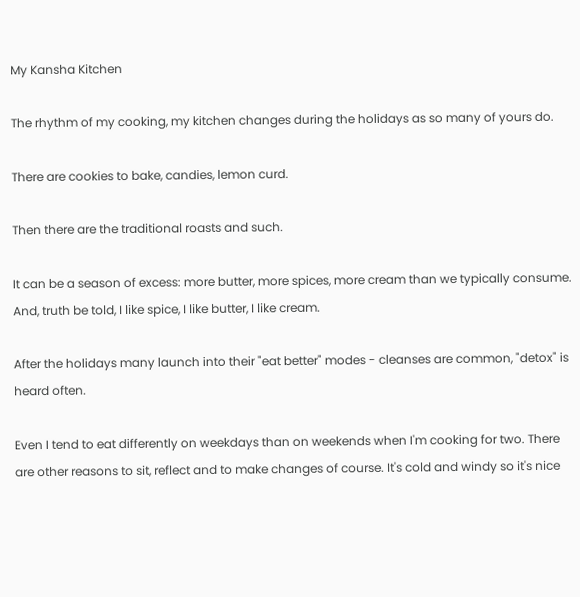My Kansha Kitchen

The rhythm of my cooking, my kitchen changes during the holidays as so many of yours do.

There are cookies to bake, candies, lemon curd.

Then there are the traditional roasts and such.

It can be a season of excess: more butter, more spices, more cream than we typically consume. And, truth be told, I like spice, I like butter, I like cream.

After the holidays many launch into their "eat better" modes - cleanses are common, "detox" is heard often.

Even I tend to eat differently on weekdays than on weekends when I'm cooking for two. There are other reasons to sit, reflect and to make changes of course. It's cold and windy so it's nice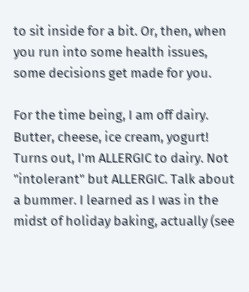to sit inside for a bit. Or, then, when you run into some health issues, some decisions get made for you.

For the time being, I am off dairy. Butter, cheese, ice cream, yogurt! Turns out, I'm ALLERGIC to dairy. Not "intolerant" but ALLERGIC. Talk about a bummer. I learned as I was in the midst of holiday baking, actually (see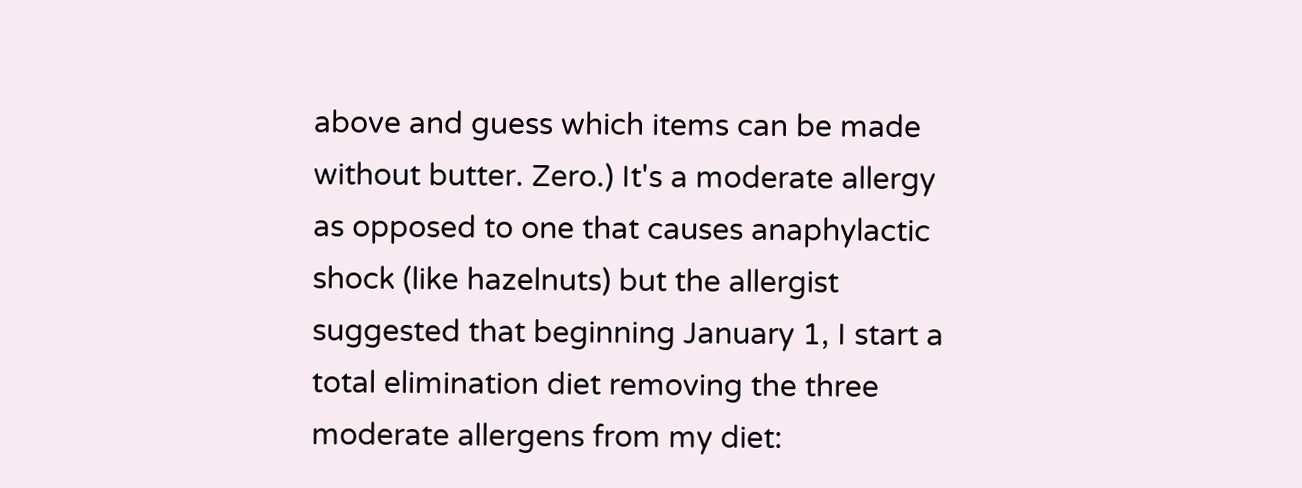above and guess which items can be made without butter. Zero.) It's a moderate allergy as opposed to one that causes anaphylactic shock (like hazelnuts) but the allergist suggested that beginning January 1, I start a total elimination diet removing the three moderate allergens from my diet: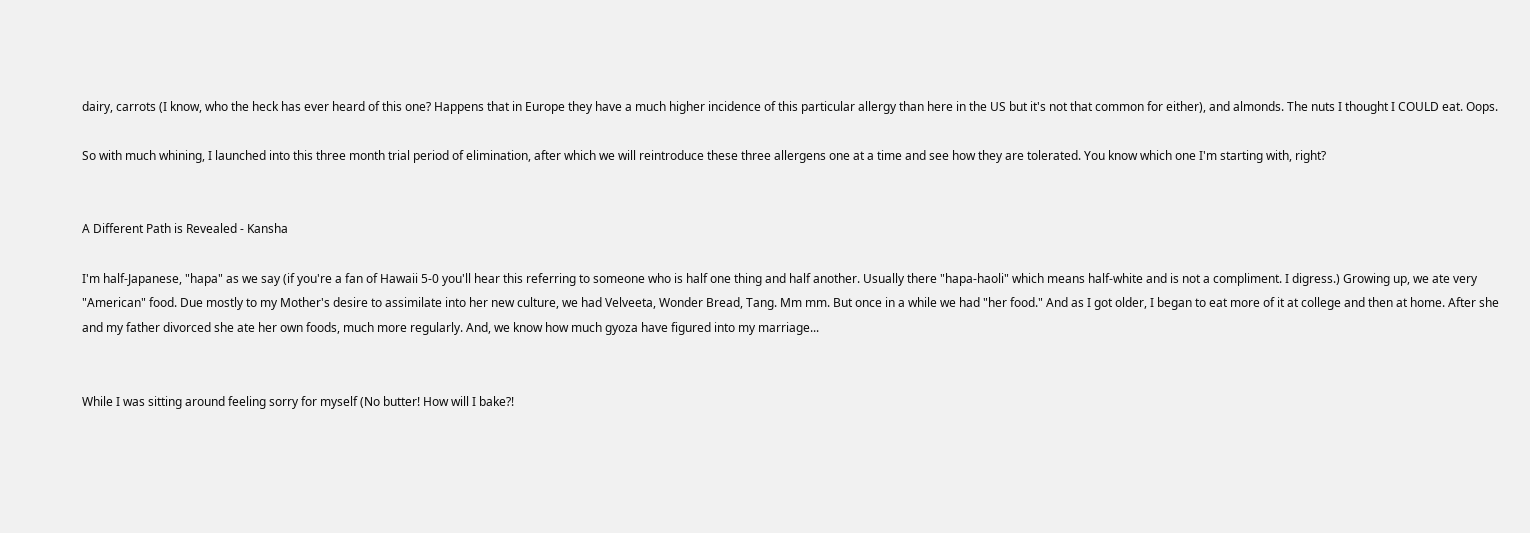dairy, carrots (I know, who the heck has ever heard of this one? Happens that in Europe they have a much higher incidence of this particular allergy than here in the US but it's not that common for either), and almonds. The nuts I thought I COULD eat. Oops.

So with much whining, I launched into this three month trial period of elimination, after which we will reintroduce these three allergens one at a time and see how they are tolerated. You know which one I'm starting with, right?


A Different Path is Revealed - Kansha

I'm half-Japanese, "hapa" as we say (if you're a fan of Hawaii 5-0 you'll hear this referring to someone who is half one thing and half another. Usually there "hapa-haoli" which means half-white and is not a compliment. I digress.) Growing up, we ate very "American" food. Due mostly to my Mother's desire to assimilate into her new culture, we had Velveeta, Wonder Bread, Tang. Mm mm. But once in a while we had "her food." And as I got older, I began to eat more of it at college and then at home. After she and my father divorced she ate her own foods, much more regularly. And, we know how much gyoza have figured into my marriage...


While I was sitting around feeling sorry for myself (No butter! How will I bake?!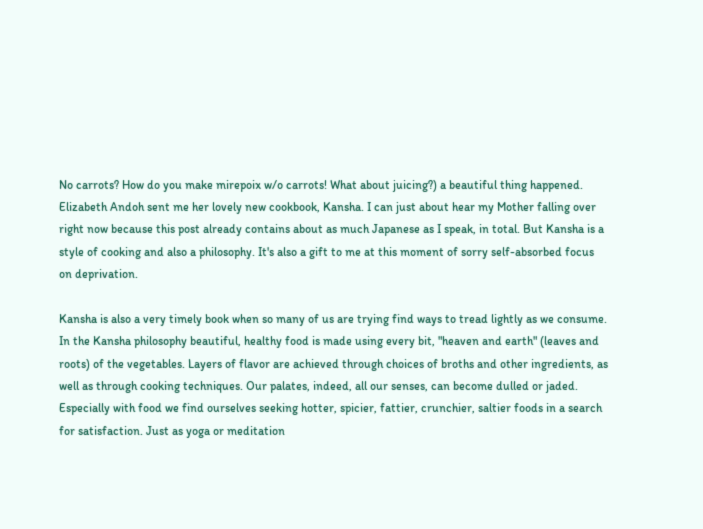No carrots? How do you make mirepoix w/o carrots! What about juicing?) a beautiful thing happened. Elizabeth Andoh sent me her lovely new cookbook, Kansha. I can just about hear my Mother falling over right now because this post already contains about as much Japanese as I speak, in total. But Kansha is a style of cooking and also a philosophy. It's also a gift to me at this moment of sorry self-absorbed focus on deprivation.

Kansha is also a very timely book when so many of us are trying find ways to tread lightly as we consume. In the Kansha philosophy beautiful, healthy food is made using every bit, "heaven and earth" (leaves and roots) of the vegetables. Layers of flavor are achieved through choices of broths and other ingredients, as well as through cooking techniques. Our palates, indeed, all our senses, can become dulled or jaded. Especially with food we find ourselves seeking hotter, spicier, fattier, crunchier, saltier foods in a search for satisfaction. Just as yoga or meditation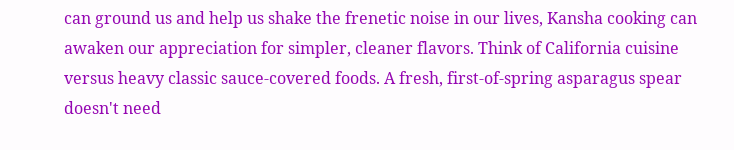can ground us and help us shake the frenetic noise in our lives, Kansha cooking can awaken our appreciation for simpler, cleaner flavors. Think of California cuisine versus heavy classic sauce-covered foods. A fresh, first-of-spring asparagus spear doesn't need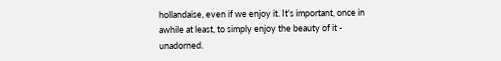hollandaise, even if we enjoy it. It's important, once in awhile at least, to simply enjoy the beauty of it - unadorned.